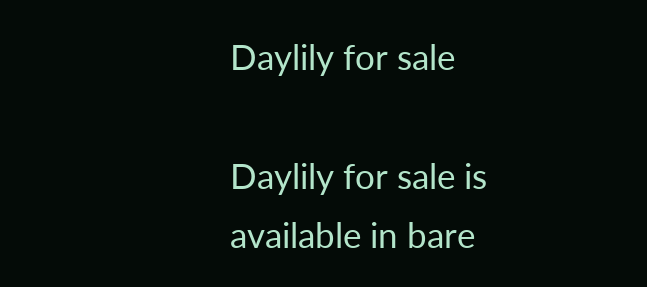Daylily for sale

Daylily for sale is available in bare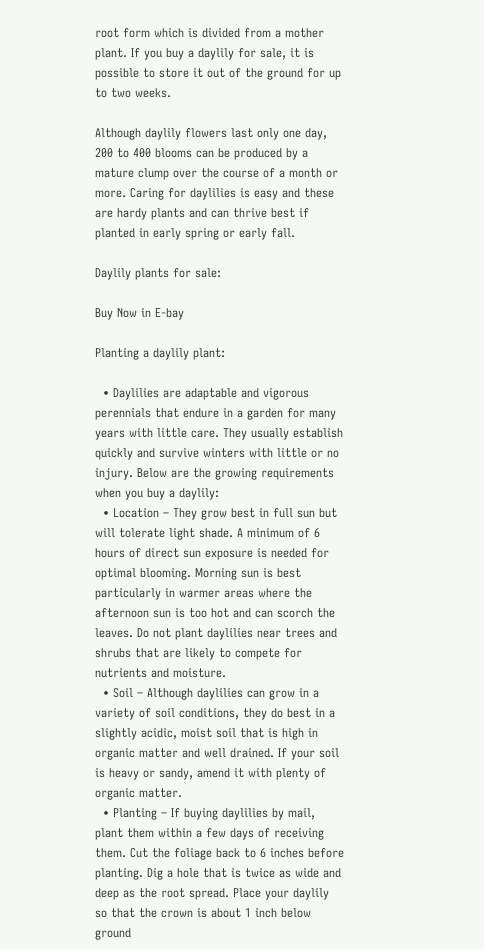root form which is divided from a mother plant. If you buy a daylily for sale, it is possible to store it out of the ground for up to two weeks.

Although daylily flowers last only one day, 200 to 400 blooms can be produced by a mature clump over the course of a month or more. Caring for daylilies is easy and these are hardy plants and can thrive best if planted in early spring or early fall.

Daylily plants for sale:

Buy Now in E-bay

Planting a daylily plant:

  • Daylilies are adaptable and vigorous perennials that endure in a garden for many years with little care. They usually establish quickly and survive winters with little or no injury. Below are the growing requirements when you buy a daylily:
  • Location – They grow best in full sun but will tolerate light shade. A minimum of 6 hours of direct sun exposure is needed for optimal blooming. Morning sun is best particularly in warmer areas where the afternoon sun is too hot and can scorch the leaves. Do not plant daylilies near trees and shrubs that are likely to compete for nutrients and moisture.
  • Soil – Although daylilies can grow in a variety of soil conditions, they do best in a slightly acidic, moist soil that is high in organic matter and well drained. If your soil is heavy or sandy, amend it with plenty of organic matter.
  • Planting – If buying daylilies by mail, plant them within a few days of receiving them. Cut the foliage back to 6 inches before planting. Dig a hole that is twice as wide and deep as the root spread. Place your daylily so that the crown is about 1 inch below ground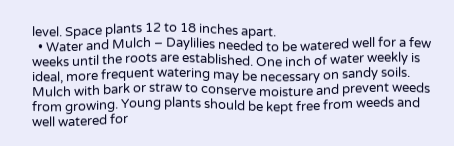level. Space plants 12 to 18 inches apart.
  • Water and Mulch – Daylilies needed to be watered well for a few weeks until the roots are established. One inch of water weekly is ideal, more frequent watering may be necessary on sandy soils. Mulch with bark or straw to conserve moisture and prevent weeds from growing. Young plants should be kept free from weeds and well watered for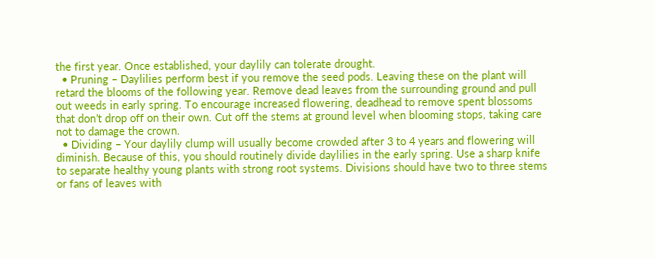the first year. Once established, your daylily can tolerate drought.
  • Pruning – Daylilies perform best if you remove the seed pods. Leaving these on the plant will retard the blooms of the following year. Remove dead leaves from the surrounding ground and pull out weeds in early spring. To encourage increased flowering, deadhead to remove spent blossoms that don’t drop off on their own. Cut off the stems at ground level when blooming stops, taking care not to damage the crown.
  • Dividing – Your daylily clump will usually become crowded after 3 to 4 years and flowering will diminish. Because of this, you should routinely divide daylilies in the early spring. Use a sharp knife to separate healthy young plants with strong root systems. Divisions should have two to three stems or fans of leaves with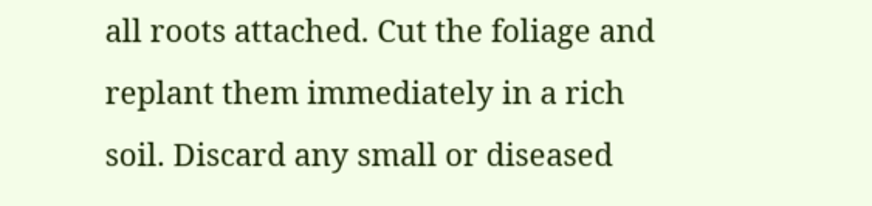all roots attached. Cut the foliage and replant them immediately in a rich soil. Discard any small or diseased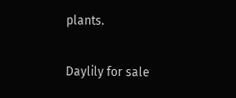plants.

Daylily for sale